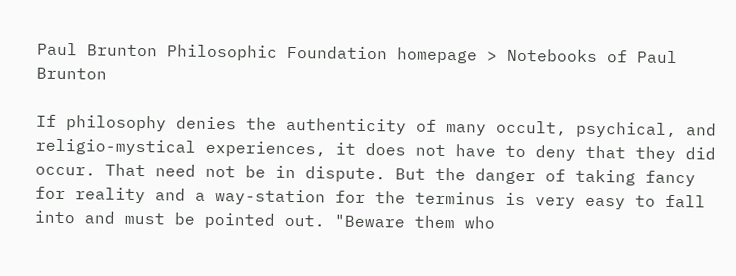Paul Brunton Philosophic Foundation homepage > Notebooks of Paul Brunton

If philosophy denies the authenticity of many occult, psychical, and religio-mystical experiences, it does not have to deny that they did occur. That need not be in dispute. But the danger of taking fancy for reality and a way-station for the terminus is very easy to fall into and must be pointed out. "Beware them who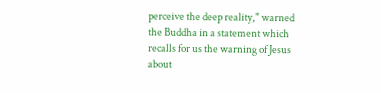perceive the deep reality," warned the Buddha in a statement which recalls for us the warning of Jesus about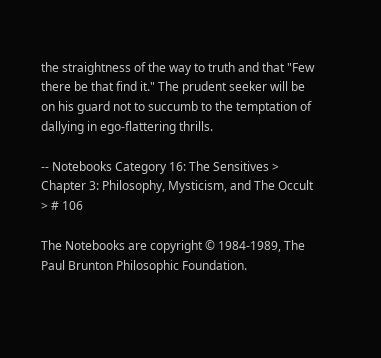the straightness of the way to truth and that "Few there be that find it." The prudent seeker will be on his guard not to succumb to the temptation of dallying in ego-flattering thrills.

-- Notebooks Category 16: The Sensitives > Chapter 3: Philosophy, Mysticism, and The Occult > # 106

The Notebooks are copyright © 1984-1989, The Paul Brunton Philosophic Foundation.